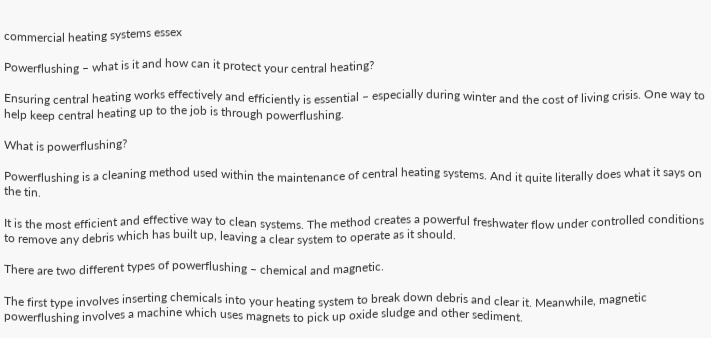commercial heating systems essex

Powerflushing – what is it and how can it protect your central heating?

Ensuring central heating works effectively and efficiently is essential – especially during winter and the cost of living crisis. One way to help keep central heating up to the job is through powerflushing.

What is powerflushing?

Powerflushing is a cleaning method used within the maintenance of central heating systems. And it quite literally does what it says on the tin.

It is the most efficient and effective way to clean systems. The method creates a powerful freshwater flow under controlled conditions to remove any debris which has built up, leaving a clear system to operate as it should.

There are two different types of powerflushing – chemical and magnetic.

The first type involves inserting chemicals into your heating system to break down debris and clear it. Meanwhile, magnetic powerflushing involves a machine which uses magnets to pick up oxide sludge and other sediment.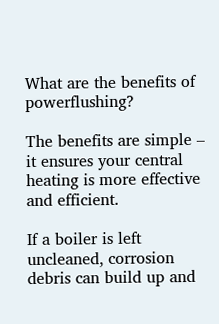What are the benefits of powerflushing?

The benefits are simple – it ensures your central heating is more effective and efficient.

If a boiler is left uncleaned, corrosion debris can build up and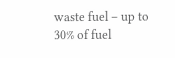waste fuel – up to 30% of fuel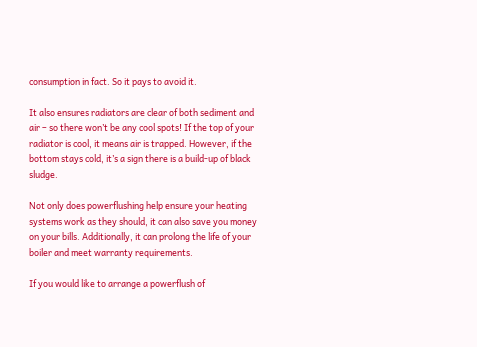consumption in fact. So it pays to avoid it.

It also ensures radiators are clear of both sediment and air – so there won’t be any cool spots! If the top of your radiator is cool, it means air is trapped. However, if the bottom stays cold, it’s a sign there is a build-up of black sludge.

Not only does powerflushing help ensure your heating systems work as they should, it can also save you money on your bills. Additionally, it can prolong the life of your boiler and meet warranty requirements.

If you would like to arrange a powerflush of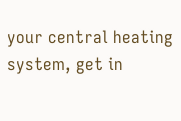your central heating system, get in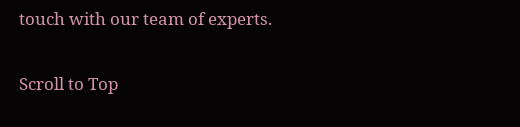touch with our team of experts.

Scroll to Top